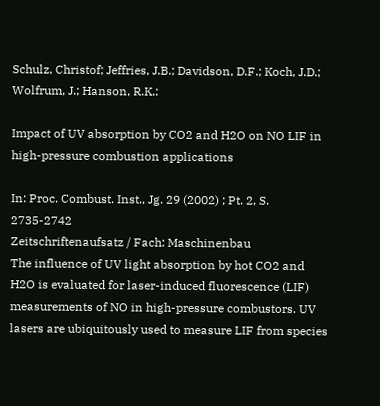Schulz, Christof; Jeffries, J.B.; Davidson, D.F.; Koch, J.D.; Wolfrum, J.; Hanson, R.K.:

Impact of UV absorption by CO2 and H2O on NO LIF in high-pressure combustion applications

In: Proc. Combust. Inst., Jg. 29 (2002) ; Pt. 2, S. 2735-2742
Zeitschriftenaufsatz / Fach: Maschinenbau
The influence of UV light absorption by hot CO2 and H2O is evaluated for laser-induced fluorescence (LIF) measurements of NO in high-pressure combustors. UV lasers are ubiquitously used to measure LIF from species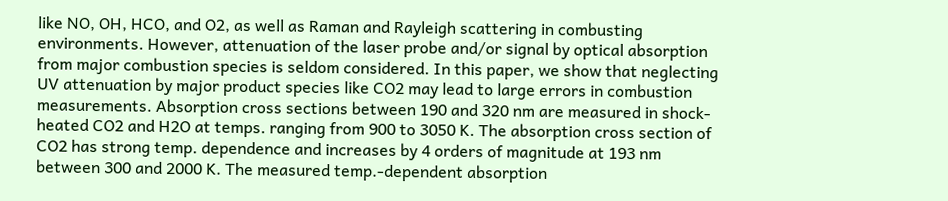like NO, OH, HCO, and O2, as well as Raman and Rayleigh scattering in combusting environments. However, attenuation of the laser probe and/or signal by optical absorption from major combustion species is seldom considered. In this paper, we show that neglecting UV attenuation by major product species like CO2 may lead to large errors in combustion measurements. Absorption cross sections between 190 and 320 nm are measured in shock-heated CO2 and H2O at temps. ranging from 900 to 3050 K. The absorption cross section of CO2 has strong temp. dependence and increases by 4 orders of magnitude at 193 nm between 300 and 2000 K. The measured temp.-dependent absorption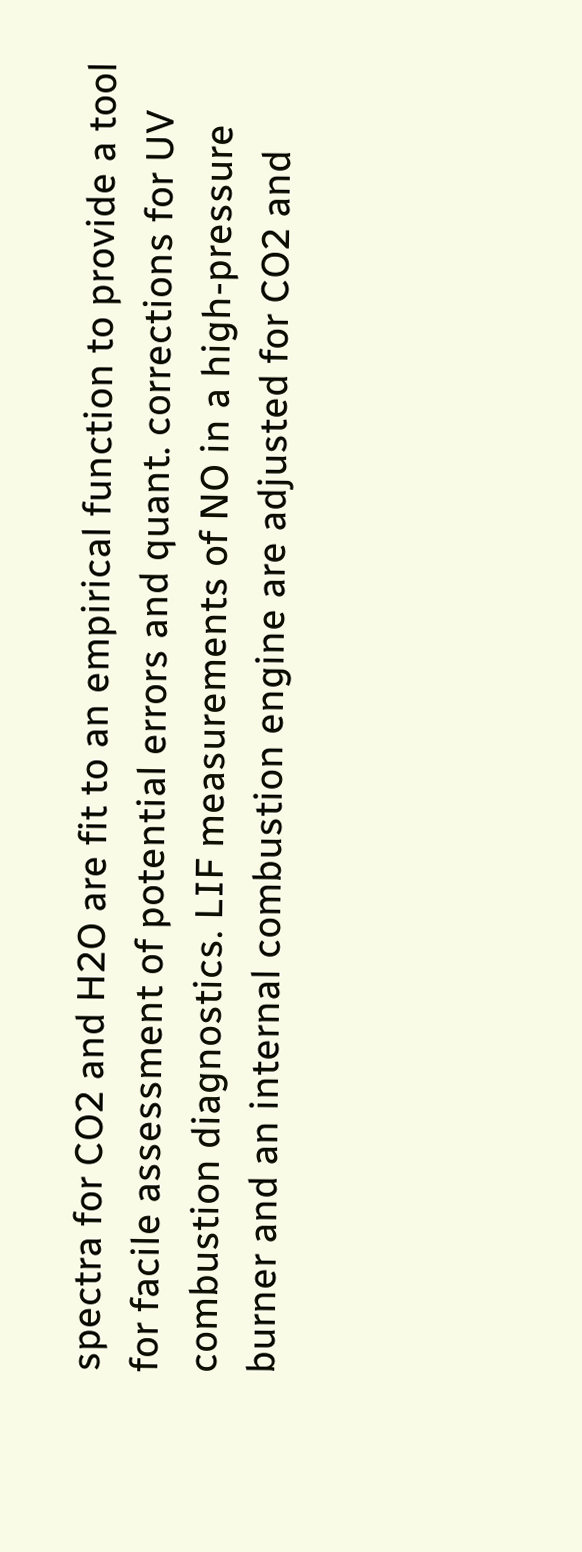spectra for CO2 and H2O are fit to an empirical function to provide a tool for facile assessment of potential errors and quant. corrections for UV combustion diagnostics. LIF measurements of NO in a high-pressure burner and an internal combustion engine are adjusted for CO2 and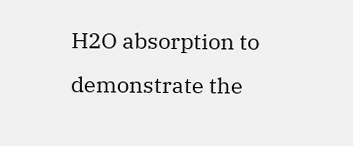H2O absorption to demonstrate the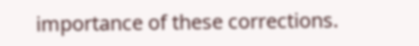importance of these corrections.